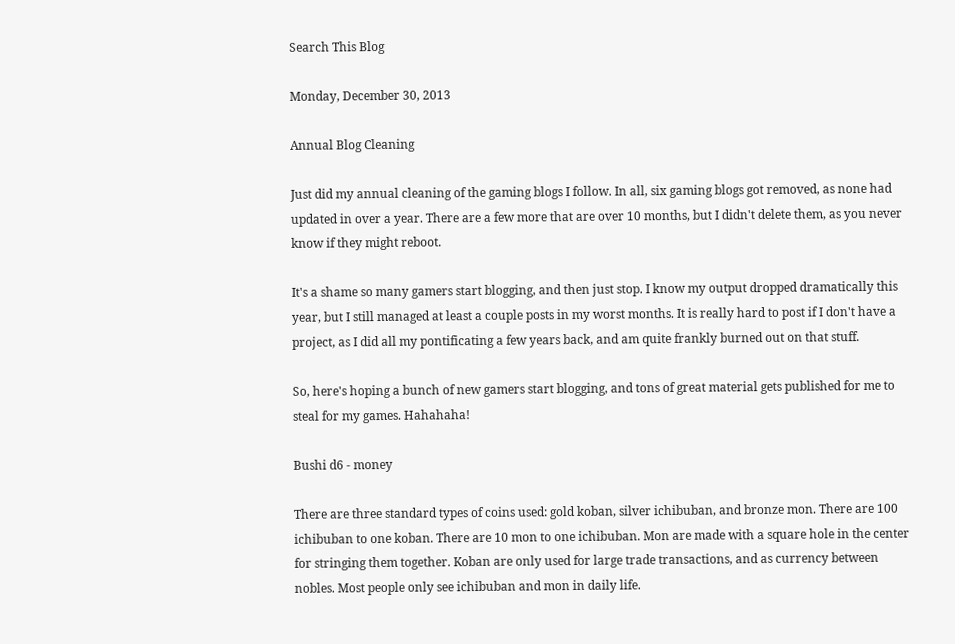Search This Blog

Monday, December 30, 2013

Annual Blog Cleaning

Just did my annual cleaning of the gaming blogs I follow. In all, six gaming blogs got removed, as none had updated in over a year. There are a few more that are over 10 months, but I didn't delete them, as you never know if they might reboot.

It's a shame so many gamers start blogging, and then just stop. I know my output dropped dramatically this year, but I still managed at least a couple posts in my worst months. It is really hard to post if I don't have a project, as I did all my pontificating a few years back, and am quite frankly burned out on that stuff.

So, here's hoping a bunch of new gamers start blogging, and tons of great material gets published for me to steal for my games. Hahahaha!

Bushi d6 - money

There are three standard types of coins used: gold koban, silver ichibuban, and bronze mon. There are 100 ichibuban to one koban. There are 10 mon to one ichibuban. Mon are made with a square hole in the center for stringing them together. Koban are only used for large trade transactions, and as currency between nobles. Most people only see ichibuban and mon in daily life.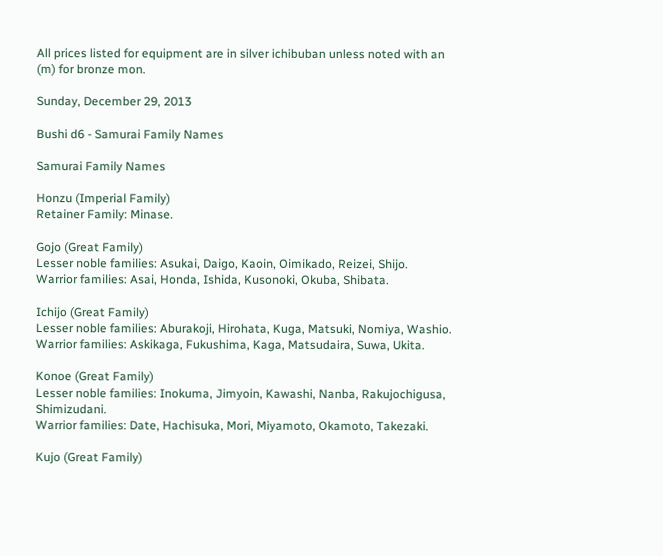All prices listed for equipment are in silver ichibuban unless noted with an (m) for bronze mon.

Sunday, December 29, 2013

Bushi d6 - Samurai Family Names

Samurai Family Names

Honzu (Imperial Family)
Retainer Family: Minase.

Gojo (Great Family)
Lesser noble families: Asukai, Daigo, Kaoin, Oimikado, Reizei, Shijo.
Warrior families: Asai, Honda, Ishida, Kusonoki, Okuba, Shibata.

Ichijo (Great Family)
Lesser noble families: Aburakoji, Hirohata, Kuga, Matsuki, Nomiya, Washio.
Warrior families: Askikaga, Fukushima, Kaga, Matsudaira, Suwa, Ukita.

Konoe (Great Family)
Lesser noble families: Inokuma, Jimyoin, Kawashi, Nanba, Rakujochigusa, Shimizudani.
Warrior families: Date, Hachisuka, Mori, Miyamoto, Okamoto, Takezaki.

Kujo (Great Family)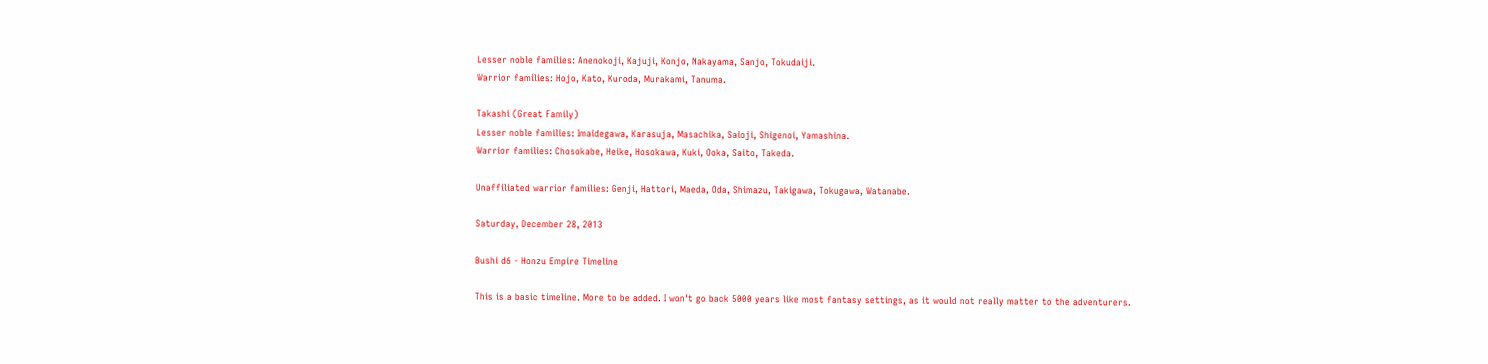Lesser noble families: Anenokoji, Kajuji, Konjo, Nakayama, Sanjo, Tokudaiji.
Warrior families: Hojo, Kato, Kuroda, Murakami, Tanuma.

Takashi (Great Family)
Lesser noble families: Imaidegawa, Karasuja, Masachika, Saioji, Shigenoi, Yamashina.
Warrior families: Chosokabe, Heike, Hosokawa, Kuki, Ooka, Saito, Takeda.

Unaffiliated warrior families: Genji, Hattori, Maeda, Oda, Shimazu, Takigawa, Tokugawa, Watanabe.

Saturday, December 28, 2013

Bushi d6 - Honzu Empire Timeline

This is a basic timeline. More to be added. I won't go back 5000 years like most fantasy settings, as it would not really matter to the adventurers.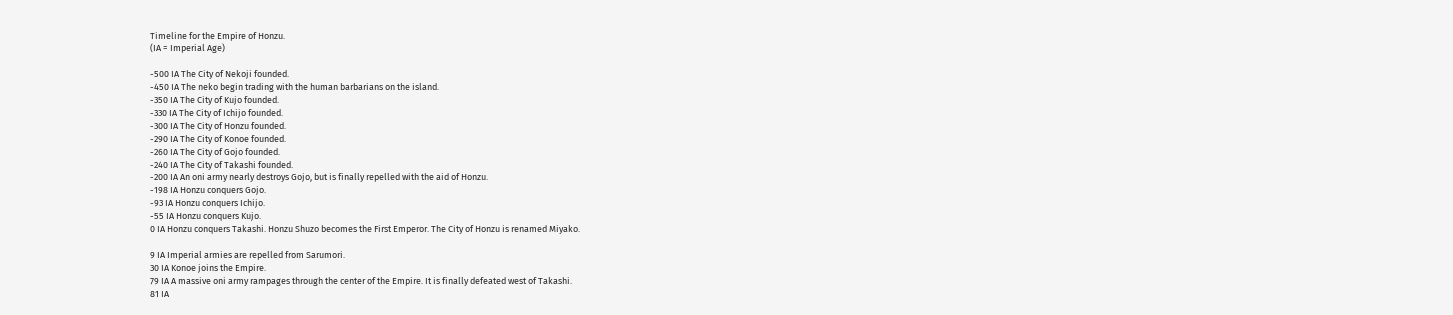Timeline for the Empire of Honzu.
(IA = Imperial Age)

-500 IA The City of Nekoji founded.
-450 IA The neko begin trading with the human barbarians on the island.
-350 IA The City of Kujo founded.
-330 IA The City of Ichijo founded.
-300 IA The City of Honzu founded.
-290 IA The City of Konoe founded.
-260 IA The City of Gojo founded.
-240 IA The City of Takashi founded.
-200 IA An oni army nearly destroys Gojo, but is finally repelled with the aid of Honzu.
-198 IA Honzu conquers Gojo.
-93 IA Honzu conquers Ichijo.
-55 IA Honzu conquers Kujo.
0 IA Honzu conquers Takashi. Honzu Shuzo becomes the First Emperor. The City of Honzu is renamed Miyako.

9 IA Imperial armies are repelled from Sarumori.
30 IA Konoe joins the Empire.
79 IA A massive oni army rampages through the center of the Empire. It is finally defeated west of Takashi.
81 IA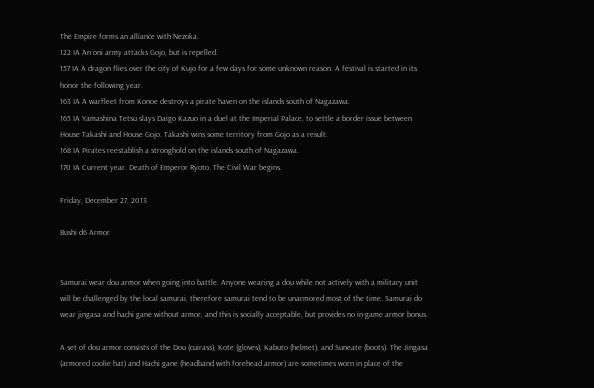The Empire forms an alliance with Nezoka.
122 IA An oni army attacks Gojo, but is repelled.
157 IA A dragon flies over the city of Kujo for a few days for some unknown reason. A festival is started in its honor the following year.
163 IA A warfleet from Konoe destroys a pirate haven on the islands south of Nagazawa.
165 IA Yamashina Tetsu slays Daigo Kazuo in a duel at the Imperial Palace, to settle a border issue between House Takashi and House Gojo. Takashi wins some territory from Gojo as a result.
168 IA Pirates reestablish a stronghold on the islands south of Nagazawa.
170 IA Current year. Death of Emperor Ryoto. The Civil War begins.

Friday, December 27, 2013

Bushi d6 Armor


Samurai wear dou armor when going into battle. Anyone wearing a dou while not actively with a military unit will be challenged by the local samurai, therefore samurai tend to be unarmored most of the time. Samurai do wear jingasa and hachi gane without armor, and this is socially acceptable, but provides no in-game armor bonus.

A set of dou armor consists of the Dou (cuirass), Kote (gloves), Kabuto (helmet), and Suneate (boots). The Jingasa (armored coolie hat) and Hachi gane (headband with forehead armor) are sometimes worn in place of the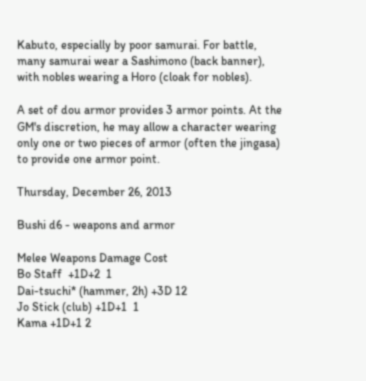Kabuto, especially by poor samurai. For battle, many samurai wear a Sashimono (back banner), with nobles wearing a Horo (cloak for nobles).

A set of dou armor provides 3 armor points. At the GM's discretion, he may allow a character wearing only one or two pieces of armor (often the jingasa) to provide one armor point.

Thursday, December 26, 2013

Bushi d6 - weapons and armor

Melee Weapons Damage Cost
Bo Staff  +1D+2  1
Dai-tsuchi* (hammer, 2h) +3D 12
Jo Stick (club) +1D+1  1
Kama +1D+1 2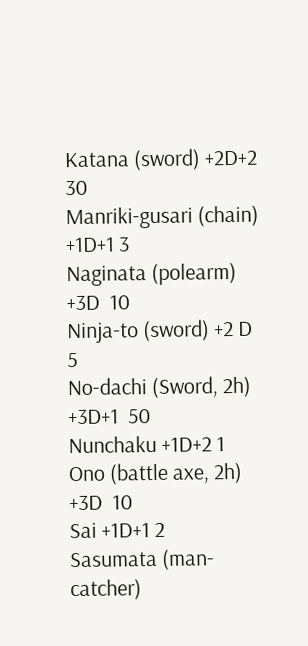Katana (sword) +2D+2  30
Manriki-gusari (chain) +1D+1 3
Naginata (polearm) +3D  10
Ninja-to (sword) +2 D 5
No-dachi (Sword, 2h)  +3D+1  50
Nunchaku +1D+2 1
Ono (battle axe, 2h) +3D  10
Sai +1D+1 2
Sasumata (man-catcher)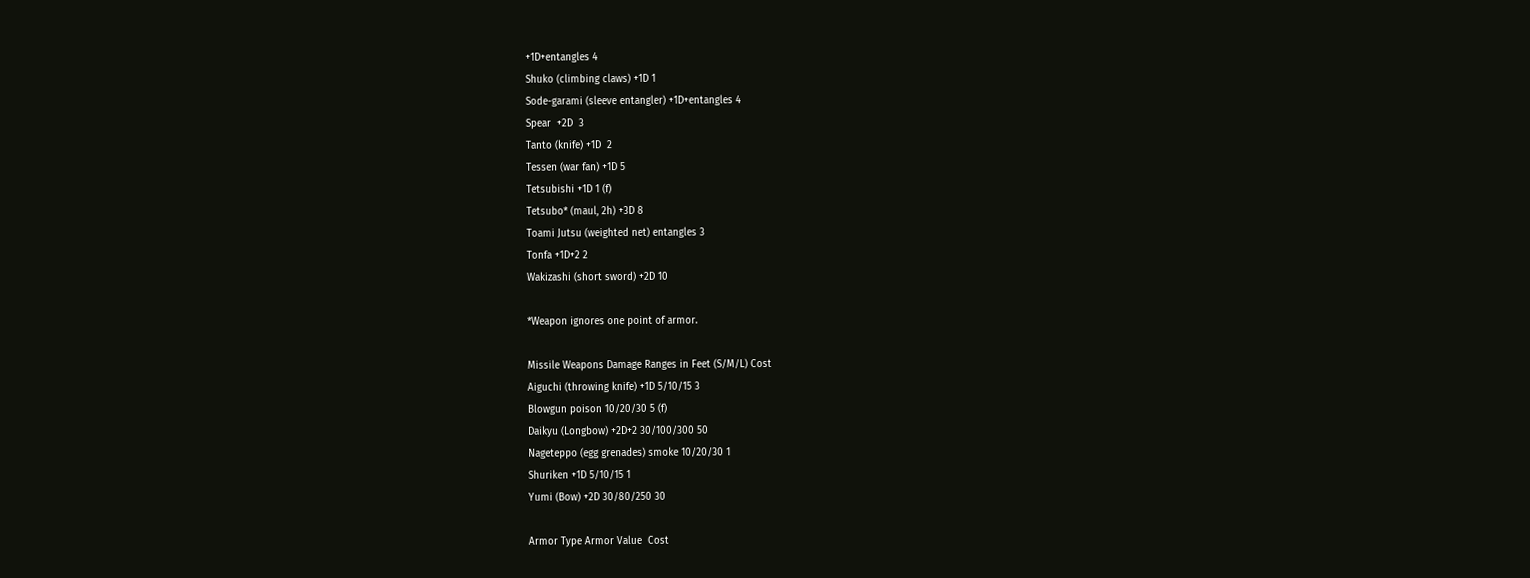+1D+entangles 4
Shuko (climbing claws) +1D 1
Sode-garami (sleeve entangler) +1D+entangles 4
Spear  +2D  3
Tanto (knife) +1D  2
Tessen (war fan) +1D 5
Tetsubishi +1D 1 (f)
Tetsubo* (maul, 2h) +3D 8
Toami Jutsu (weighted net) entangles 3
Tonfa +1D+2 2
Wakizashi (short sword) +2D 10

*Weapon ignores one point of armor.

Missile Weapons Damage Ranges in Feet (S/M/L) Cost
Aiguchi (throwing knife) +1D 5/10/15 3
Blowgun poison 10/20/30 5 (f)
Daikyu (Longbow) +2D+2 30/100/300 50
Nageteppo (egg grenades) smoke 10/20/30 1
Shuriken +1D 5/10/15 1
Yumi (Bow) +2D 30/80/250 30

Armor Type Armor Value  Cost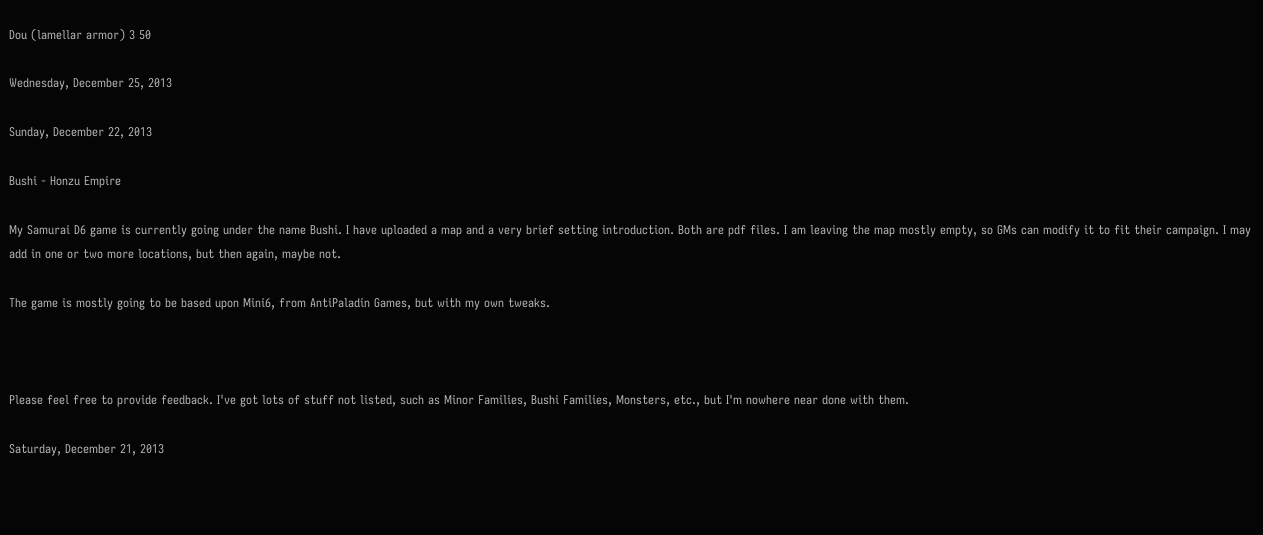Dou (lamellar armor) 3 50

Wednesday, December 25, 2013

Sunday, December 22, 2013

Bushi - Honzu Empire

My Samurai D6 game is currently going under the name Bushi. I have uploaded a map and a very brief setting introduction. Both are pdf files. I am leaving the map mostly empty, so GMs can modify it to fit their campaign. I may add in one or two more locations, but then again, maybe not.

The game is mostly going to be based upon Mini6, from AntiPaladin Games, but with my own tweaks.



Please feel free to provide feedback. I've got lots of stuff not listed, such as Minor Families, Bushi Families, Monsters, etc., but I'm nowhere near done with them.

Saturday, December 21, 2013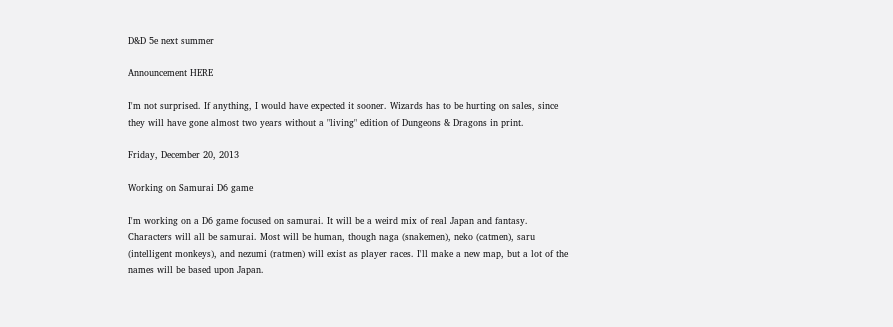D&D 5e next summer

Announcement HERE

I'm not surprised. If anything, I would have expected it sooner. Wizards has to be hurting on sales, since they will have gone almost two years without a "living" edition of Dungeons & Dragons in print.

Friday, December 20, 2013

Working on Samurai D6 game

I'm working on a D6 game focused on samurai. It will be a weird mix of real Japan and fantasy. Characters will all be samurai. Most will be human, though naga (snakemen), neko (catmen), saru (intelligent monkeys), and nezumi (ratmen) will exist as player races. I'll make a new map, but a lot of the names will be based upon Japan.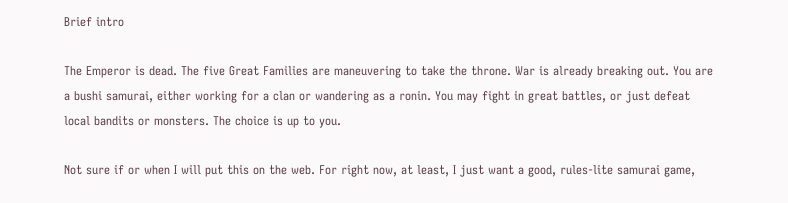Brief intro

The Emperor is dead. The five Great Families are maneuvering to take the throne. War is already breaking out. You are a bushi samurai, either working for a clan or wandering as a ronin. You may fight in great battles, or just defeat local bandits or monsters. The choice is up to you.

Not sure if or when I will put this on the web. For right now, at least, I just want a good, rules-lite samurai game,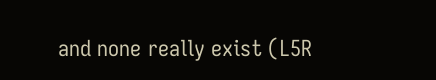and none really exist (L5R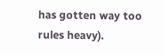has gotten way too rules heavy).